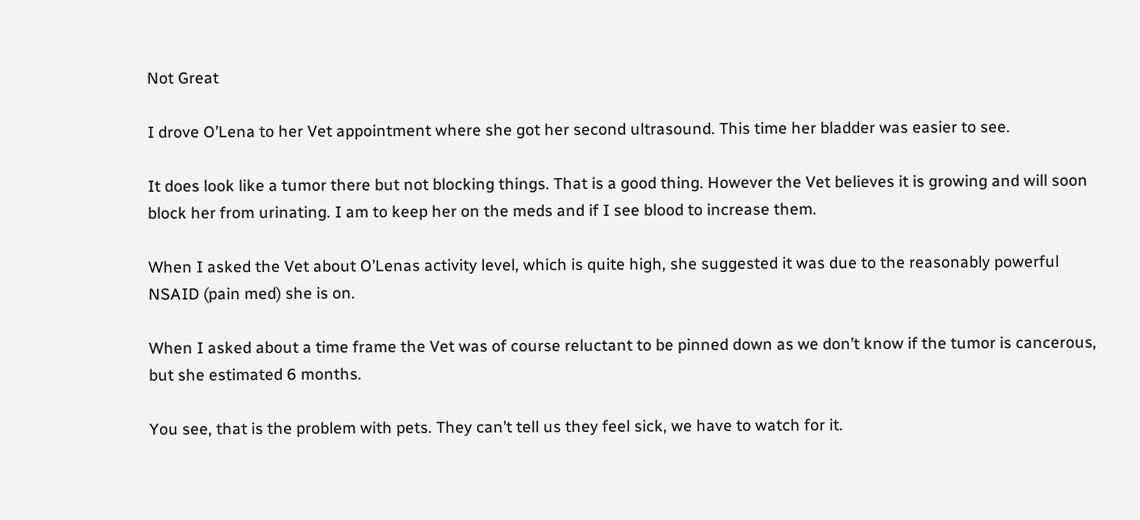Not Great

I drove O’Lena to her Vet appointment where she got her second ultrasound. This time her bladder was easier to see.

It does look like a tumor there but not blocking things. That is a good thing. However the Vet believes it is growing and will soon block her from urinating. I am to keep her on the meds and if I see blood to increase them.

When I asked the Vet about O’Lenas activity level, which is quite high, she suggested it was due to the reasonably powerful NSAID (pain med) she is on.

When I asked about a time frame the Vet was of course reluctant to be pinned down as we don’t know if the tumor is cancerous, but she estimated 6 months.

You see, that is the problem with pets. They can’t tell us they feel sick, we have to watch for it.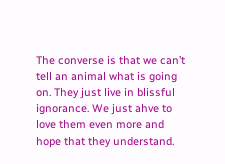The converse is that we can’t tell an animal what is going on. They just live in blissful ignorance. We just ahve to love them even more and hope that they understand.